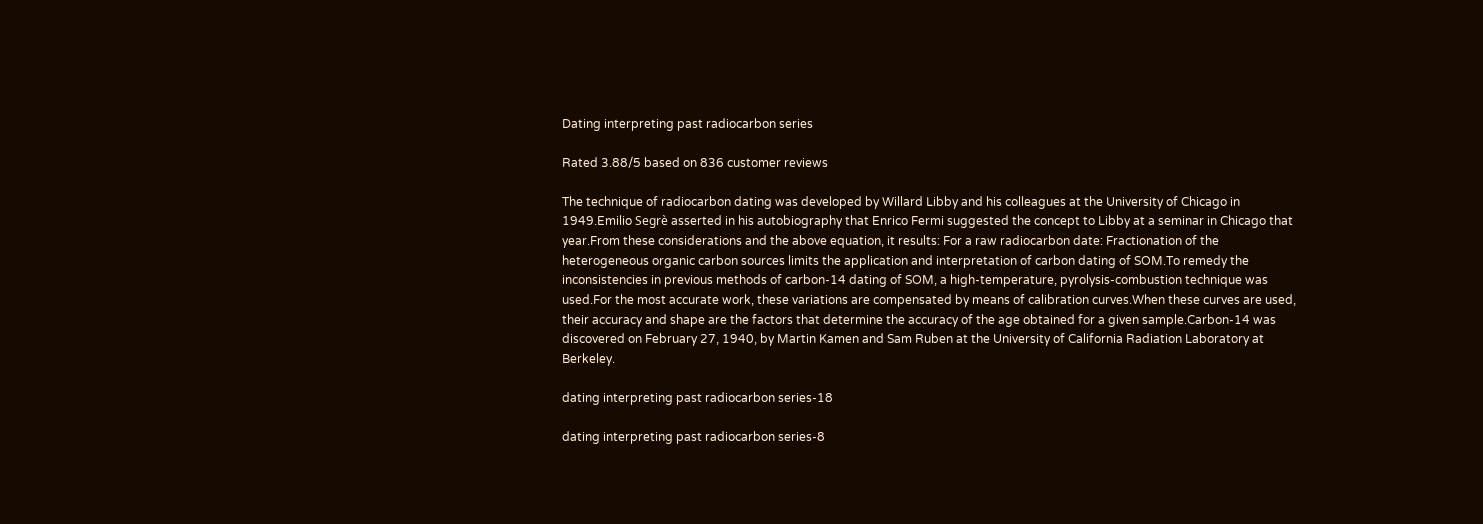Dating interpreting past radiocarbon series

Rated 3.88/5 based on 836 customer reviews

The technique of radiocarbon dating was developed by Willard Libby and his colleagues at the University of Chicago in 1949.Emilio Segrè asserted in his autobiography that Enrico Fermi suggested the concept to Libby at a seminar in Chicago that year.From these considerations and the above equation, it results: For a raw radiocarbon date: Fractionation of the heterogeneous organic carbon sources limits the application and interpretation of carbon dating of SOM.To remedy the inconsistencies in previous methods of carbon-14 dating of SOM, a high-temperature, pyrolysis-combustion technique was used.For the most accurate work, these variations are compensated by means of calibration curves.When these curves are used, their accuracy and shape are the factors that determine the accuracy of the age obtained for a given sample.Carbon-14 was discovered on February 27, 1940, by Martin Kamen and Sam Ruben at the University of California Radiation Laboratory at Berkeley.

dating interpreting past radiocarbon series-18

dating interpreting past radiocarbon series-8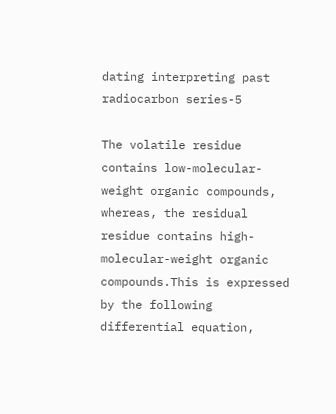dating interpreting past radiocarbon series-5

The volatile residue contains low-molecular-weight organic compounds, whereas, the residual residue contains high- molecular-weight organic compounds.This is expressed by the following differential equation,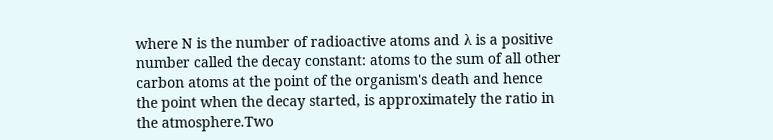where N is the number of radioactive atoms and λ is a positive number called the decay constant: atoms to the sum of all other carbon atoms at the point of the organism's death and hence the point when the decay started, is approximately the ratio in the atmosphere.Two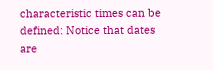characteristic times can be defined: Notice that dates are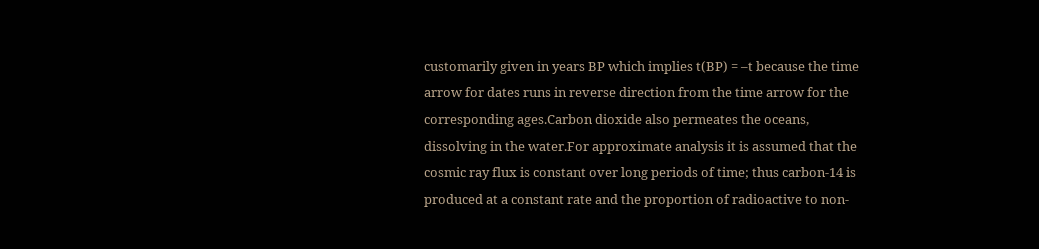customarily given in years BP which implies t(BP) = –t because the time arrow for dates runs in reverse direction from the time arrow for the corresponding ages.Carbon dioxide also permeates the oceans, dissolving in the water.For approximate analysis it is assumed that the cosmic ray flux is constant over long periods of time; thus carbon-14 is produced at a constant rate and the proportion of radioactive to non-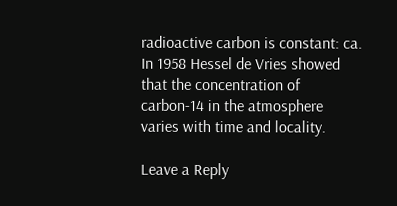radioactive carbon is constant: ca. In 1958 Hessel de Vries showed that the concentration of carbon-14 in the atmosphere varies with time and locality.

Leave a Reply